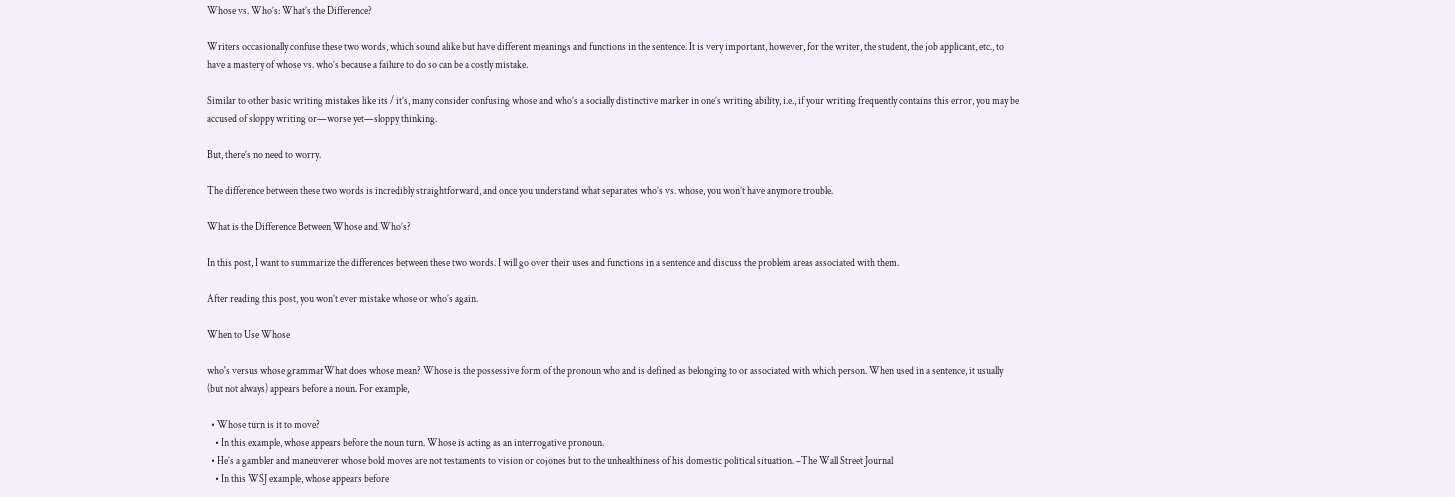Whose vs. Who’s: What’s the Difference?

Writers occasionally confuse these two words, which sound alike but have different meanings and functions in the sentence. It is very important, however, for the writer, the student, the job applicant, etc., to have a mastery of whose vs. who’s because a failure to do so can be a costly mistake.

Similar to other basic writing mistakes like its / it’s, many consider confusing whose and who’s a socially distinctive marker in one’s writing ability, i.e., if your writing frequently contains this error, you may be accused of sloppy writing or—worse yet—sloppy thinking.

But, there’s no need to worry.

The difference between these two words is incredibly straightforward, and once you understand what separates who’s vs. whose, you won’t have anymore trouble.

What is the Difference Between Whose and Who’s?

In this post, I want to summarize the differences between these two words. I will go over their uses and functions in a sentence and discuss the problem areas associated with them.

After reading this post, you won’t ever mistake whose or who’s again.

When to Use Whose

who's versus whose grammarWhat does whose mean? Whose is the possessive form of the pronoun who and is defined as belonging to or associated with which person. When used in a sentence, it usually (but not always) appears before a noun. For example,

  • Whose turn is it to move?
    • In this example, whose appears before the noun turn. Whose is acting as an interrogative pronoun.
  • He’s a gambler and maneuverer whose bold moves are not testaments to vision or cojones but to the unhealthiness of his domestic political situation. –The Wall Street Journal
    • In this WSJ example, whose appears before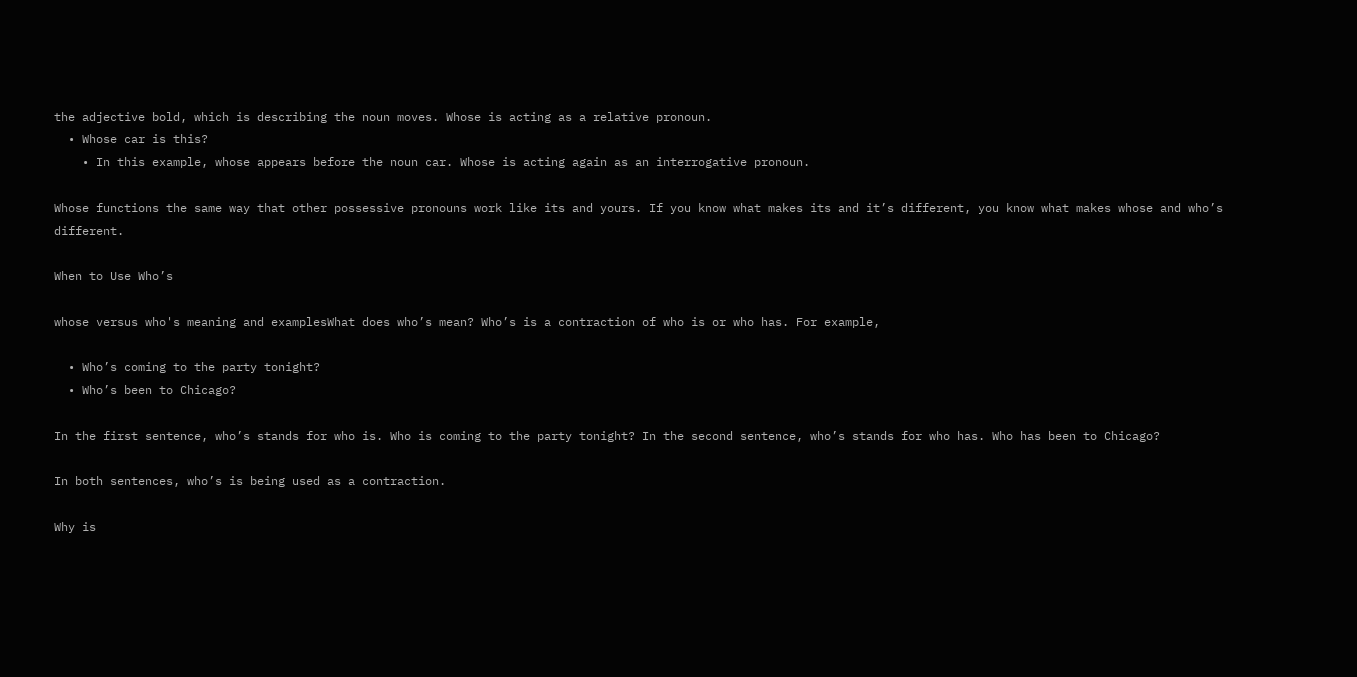the adjective bold, which is describing the noun moves. Whose is acting as a relative pronoun.
  • Whose car is this?
    • In this example, whose appears before the noun car. Whose is acting again as an interrogative pronoun.

Whose functions the same way that other possessive pronouns work like its and yours. If you know what makes its and it’s different, you know what makes whose and who’s different.

When to Use Who’s

whose versus who's meaning and examplesWhat does who’s mean? Who’s is a contraction of who is or who has. For example,

  • Who’s coming to the party tonight?
  • Who’s been to Chicago?

In the first sentence, who’s stands for who is. Who is coming to the party tonight? In the second sentence, who’s stands for who has. Who has been to Chicago?

In both sentences, who’s is being used as a contraction.

Why is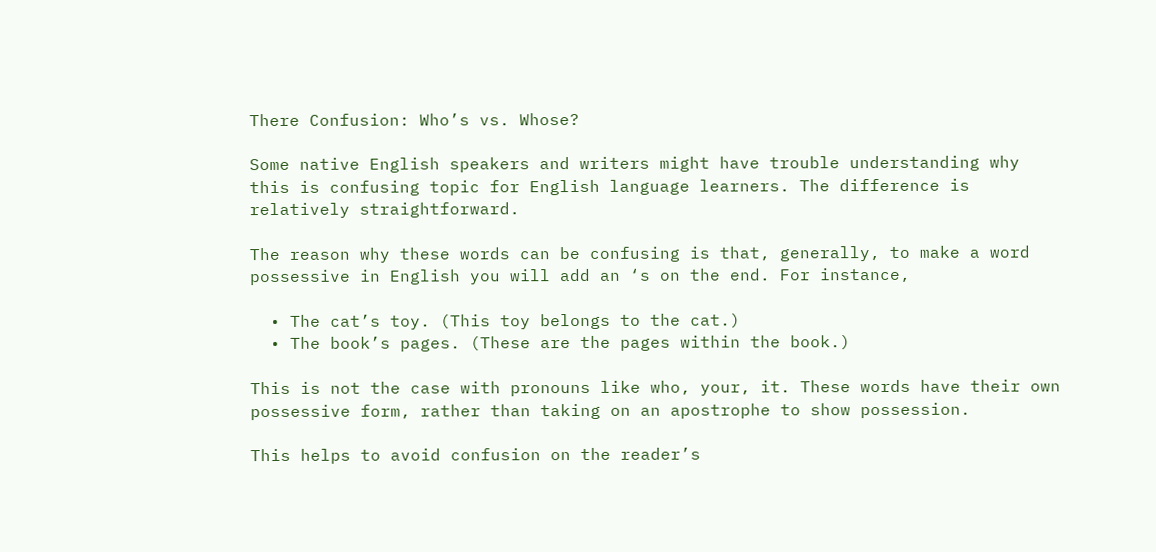There Confusion: Who’s vs. Whose?

Some native English speakers and writers might have trouble understanding why this is confusing topic for English language learners. The difference is relatively straightforward.

The reason why these words can be confusing is that, generally, to make a word possessive in English you will add an ‘s on the end. For instance,

  • The cat’s toy. (This toy belongs to the cat.)
  • The book’s pages. (These are the pages within the book.)

This is not the case with pronouns like who, your, it. These words have their own possessive form, rather than taking on an apostrophe to show possession.

This helps to avoid confusion on the reader’s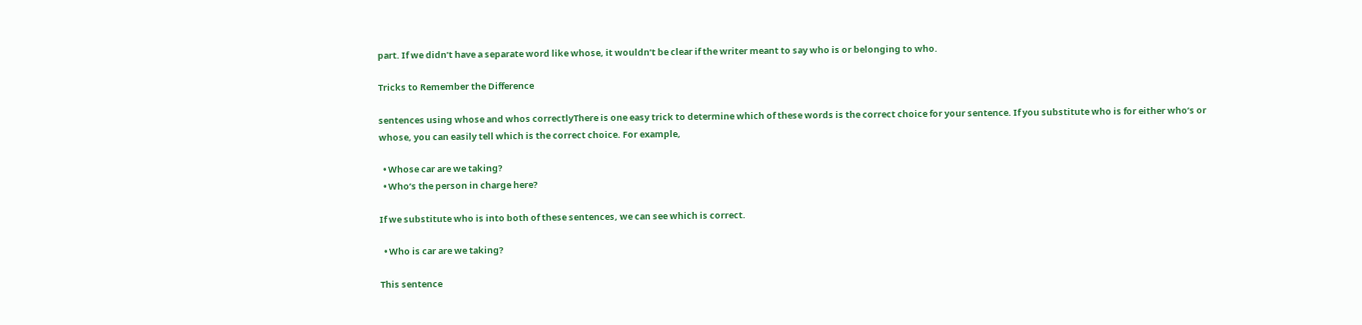part. If we didn’t have a separate word like whose, it wouldn’t be clear if the writer meant to say who is or belonging to who.

Tricks to Remember the Difference

sentences using whose and whos correctlyThere is one easy trick to determine which of these words is the correct choice for your sentence. If you substitute who is for either who’s or whose, you can easily tell which is the correct choice. For example,

  • Whose car are we taking?
  • Who’s the person in charge here?

If we substitute who is into both of these sentences, we can see which is correct.

  • Who is car are we taking?

This sentence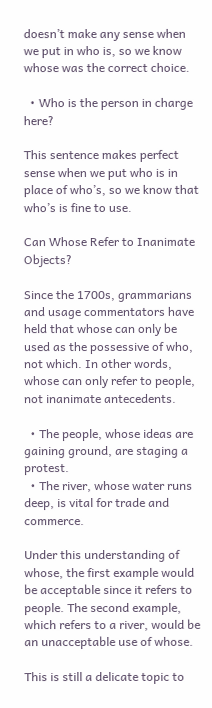doesn’t make any sense when we put in who is, so we know whose was the correct choice.

  • Who is the person in charge here?

This sentence makes perfect sense when we put who is in place of who’s, so we know that who’s is fine to use.

Can Whose Refer to Inanimate Objects?

Since the 1700s, grammarians and usage commentators have held that whose can only be used as the possessive of who, not which. In other words, whose can only refer to people, not inanimate antecedents.

  • The people, whose ideas are gaining ground, are staging a protest.
  • The river, whose water runs deep, is vital for trade and commerce.

Under this understanding of whose, the first example would be acceptable since it refers to people. The second example, which refers to a river, would be an unacceptable use of whose.

This is still a delicate topic to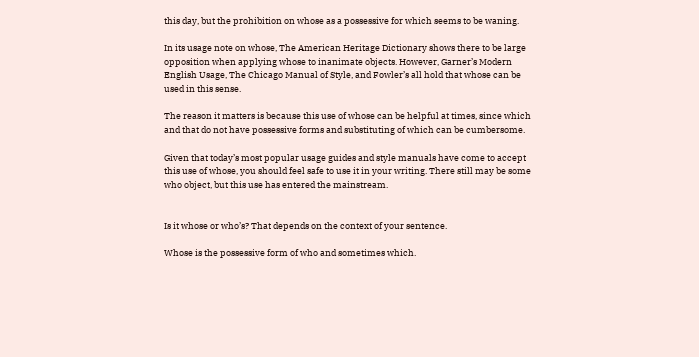this day, but the prohibition on whose as a possessive for which seems to be waning.

In its usage note on whose, The American Heritage Dictionary shows there to be large opposition when applying whose to inanimate objects. However, Garner’s Modern English Usage, The Chicago Manual of Style, and Fowler’s all hold that whose can be used in this sense.

The reason it matters is because this use of whose can be helpful at times, since which and that do not have possessive forms and substituting of which can be cumbersome.

Given that today’s most popular usage guides and style manuals have come to accept this use of whose, you should feel safe to use it in your writing. There still may be some who object, but this use has entered the mainstream.


Is it whose or who’s? That depends on the context of your sentence.

Whose is the possessive form of who and sometimes which.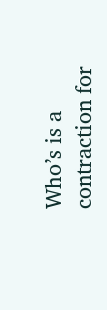Who’s is a contraction for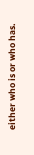either who is or who has.